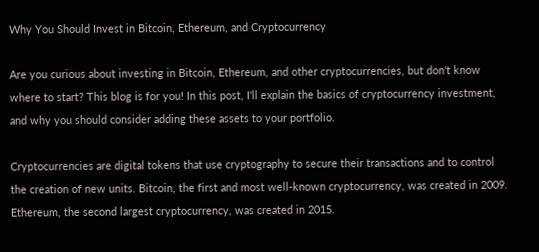Why You Should Invest in Bitcoin, Ethereum, and Cryptocurrency

Are you curious about investing in Bitcoin, Ethereum, and other cryptocurrencies, but don't know where to start? This blog is for you! In this post, I'll explain the basics of cryptocurrency investment, and why you should consider adding these assets to your portfolio.

Cryptocurrencies are digital tokens that use cryptography to secure their transactions and to control the creation of new units. Bitcoin, the first and most well-known cryptocurrency, was created in 2009. Ethereum, the second largest cryptocurrency, was created in 2015.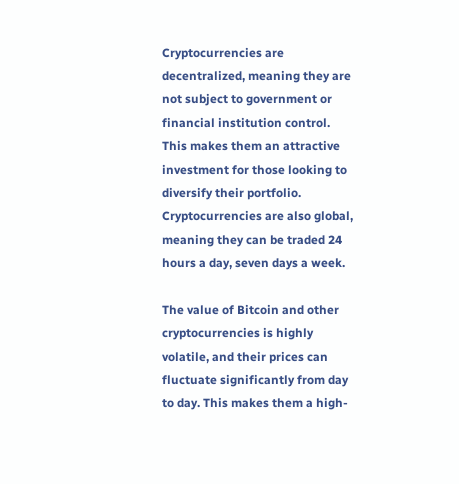Cryptocurrencies are decentralized, meaning they are not subject to government or financial institution control. This makes them an attractive investment for those looking to diversify their portfolio. Cryptocurrencies are also global, meaning they can be traded 24 hours a day, seven days a week.

The value of Bitcoin and other cryptocurrencies is highly volatile, and their prices can fluctuate significantly from day to day. This makes them a high-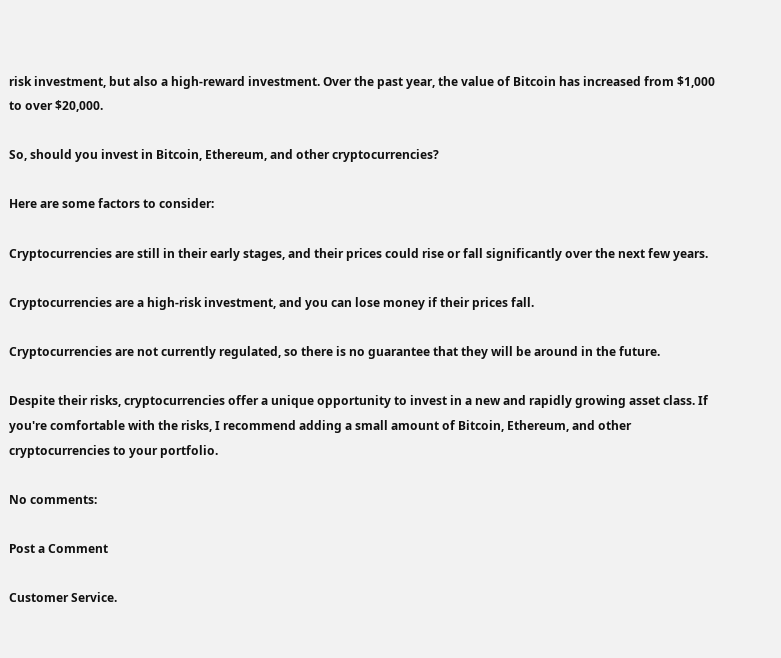risk investment, but also a high-reward investment. Over the past year, the value of Bitcoin has increased from $1,000 to over $20,000.

So, should you invest in Bitcoin, Ethereum, and other cryptocurrencies?

Here are some factors to consider:

Cryptocurrencies are still in their early stages, and their prices could rise or fall significantly over the next few years.

Cryptocurrencies are a high-risk investment, and you can lose money if their prices fall.

Cryptocurrencies are not currently regulated, so there is no guarantee that they will be around in the future.

Despite their risks, cryptocurrencies offer a unique opportunity to invest in a new and rapidly growing asset class. If you're comfortable with the risks, I recommend adding a small amount of Bitcoin, Ethereum, and other cryptocurrencies to your portfolio.

No comments:

Post a Comment

Customer Service.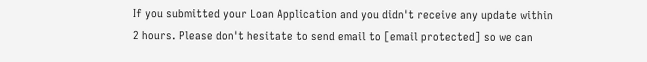If you submitted your Loan Application and you didn't receive any update within 2 hours. Please don't hesitate to send email to [email protected] so we can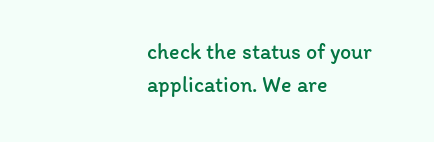check the status of your application. We are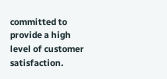committed to provide a high level of customer satisfaction.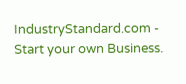IndustryStandard.com - Start your own Business.